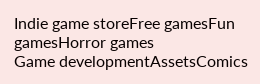Indie game storeFree gamesFun gamesHorror games
Game developmentAssetsComics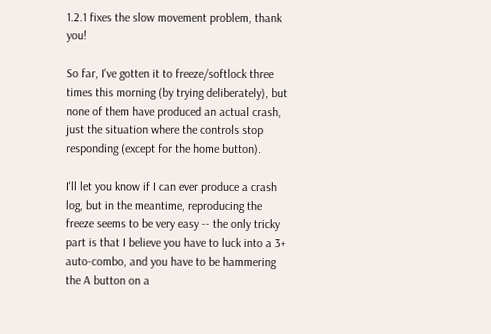1.2.1 fixes the slow movement problem, thank you!

So far, I've gotten it to freeze/softlock three times this morning (by trying deliberately), but none of them have produced an actual crash, just the situation where the controls stop responding (except for the home button).

I'll let you know if I can ever produce a crash log, but in the meantime, reproducing the freeze seems to be very easy -- the only tricky part is that I believe you have to luck into a 3+ auto-combo, and you have to be hammering the A button on a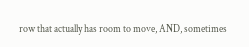row that actually has room to move, AND, sometimes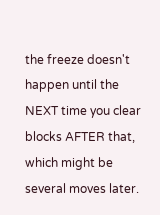the freeze doesn't happen until the NEXT time you clear blocks AFTER that, which might be several moves later.